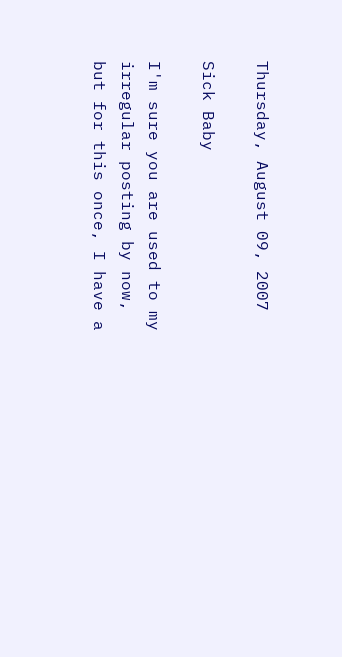Thursday, August 09, 2007

Sick Baby

I'm sure you are used to my irregular posting by now, but for this once, I have a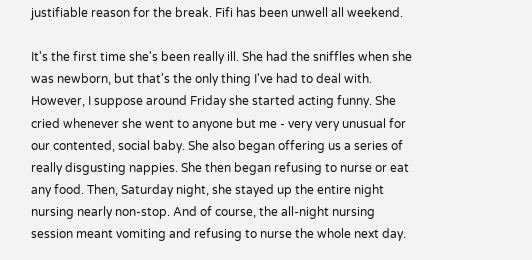justifiable reason for the break. Fifi has been unwell all weekend.

It's the first time she's been really ill. She had the sniffles when she was newborn, but that's the only thing I've had to deal with. However, I suppose around Friday she started acting funny. She cried whenever she went to anyone but me - very very unusual for our contented, social baby. She also began offering us a series of really disgusting nappies. She then began refusing to nurse or eat any food. Then, Saturday night, she stayed up the entire night nursing nearly non-stop. And of course, the all-night nursing session meant vomiting and refusing to nurse the whole next day.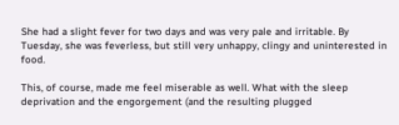She had a slight fever for two days and was very pale and irritable. By Tuesday, she was feverless, but still very unhappy, clingy and uninterested in food.

This, of course, made me feel miserable as well. What with the sleep deprivation and the engorgement (and the resulting plugged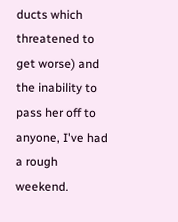ducts which threatened to get worse) and the inability to pass her off to anyone, I've had a rough weekend.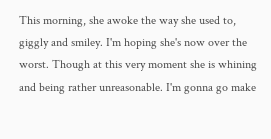This morning, she awoke the way she used to, giggly and smiley. I'm hoping she's now over the worst. Though at this very moment she is whining and being rather unreasonable. I'm gonna go make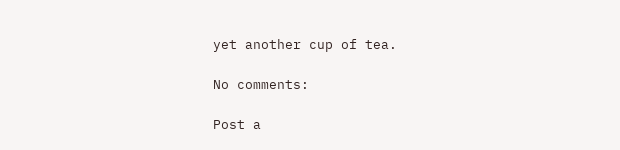yet another cup of tea.

No comments:

Post a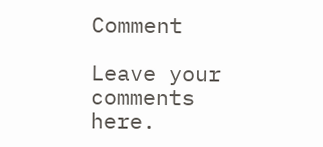Comment

Leave your comments here.